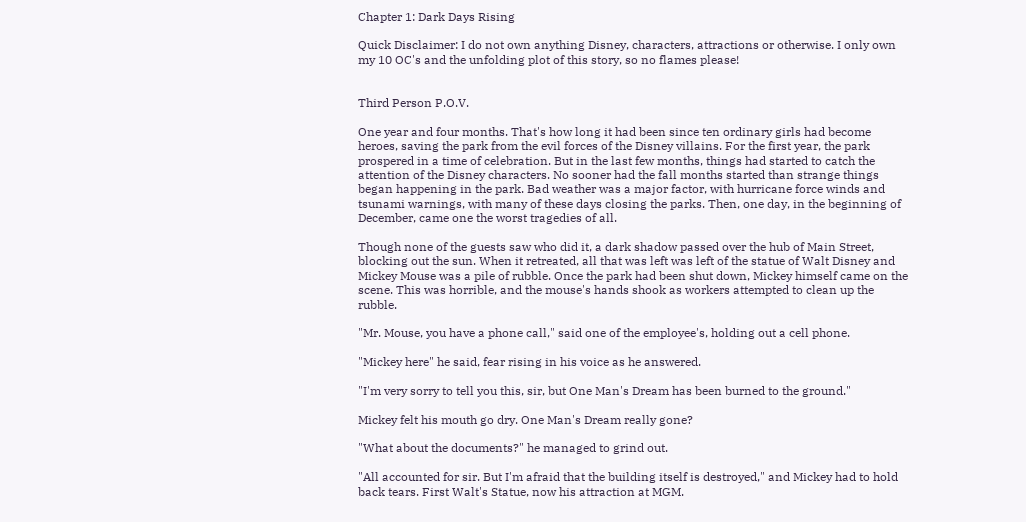Chapter 1: Dark Days Rising

Quick Disclaimer: I do not own anything Disney, characters, attractions or otherwise. I only own my 10 OC's and the unfolding plot of this story, so no flames please!


Third Person P.O.V.

One year and four months. That's how long it had been since ten ordinary girls had become heroes, saving the park from the evil forces of the Disney villains. For the first year, the park prospered in a time of celebration. But in the last few months, things had started to catch the attention of the Disney characters. No sooner had the fall months started than strange things began happening in the park. Bad weather was a major factor, with hurricane force winds and tsunami warnings, with many of these days closing the parks. Then, one day, in the beginning of December, came one the worst tragedies of all.

Though none of the guests saw who did it, a dark shadow passed over the hub of Main Street, blocking out the sun. When it retreated, all that was left was left of the statue of Walt Disney and Mickey Mouse was a pile of rubble. Once the park had been shut down, Mickey himself came on the scene. This was horrible, and the mouse's hands shook as workers attempted to clean up the rubble.

"Mr. Mouse, you have a phone call," said one of the employee's, holding out a cell phone.

"Mickey here" he said, fear rising in his voice as he answered.

"I'm very sorry to tell you this, sir, but One Man's Dream has been burned to the ground."

Mickey felt his mouth go dry. One Man's Dream really gone?

"What about the documents?" he managed to grind out.

"All accounted for sir. But I'm afraid that the building itself is destroyed," and Mickey had to hold back tears. First Walt's Statue, now his attraction at MGM.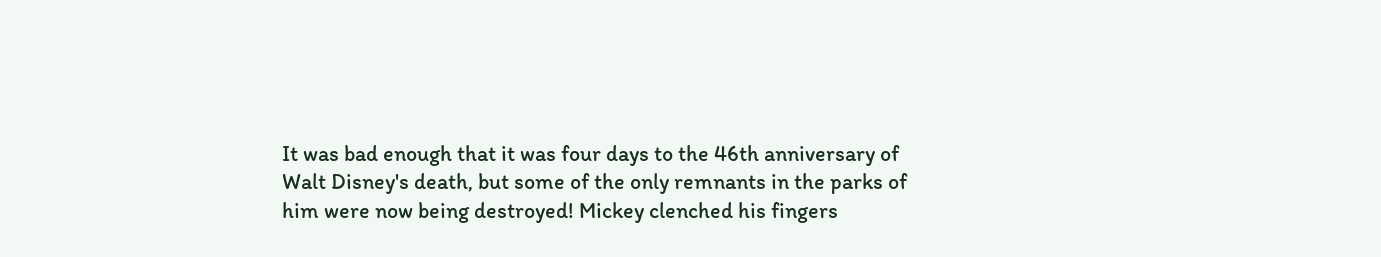It was bad enough that it was four days to the 46th anniversary of Walt Disney's death, but some of the only remnants in the parks of him were now being destroyed! Mickey clenched his fingers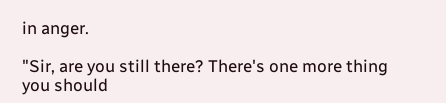in anger.

"Sir, are you still there? There's one more thing you should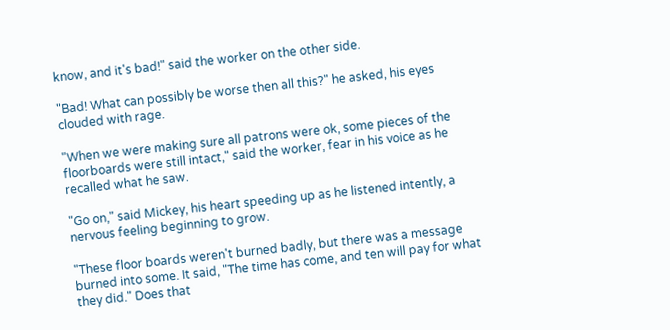know, and it's bad!" said the worker on the other side.

"Bad! What can possibly be worse then all this?" he asked, his eyes clouded with rage.

"When we were making sure all patrons were ok, some pieces of the floorboards were still intact," said the worker, fear in his voice as he recalled what he saw.

"Go on," said Mickey, his heart speeding up as he listened intently, a nervous feeling beginning to grow.

"These floor boards weren't burned badly, but there was a message burned into some. It said, "The time has come, and ten will pay for what they did." Does that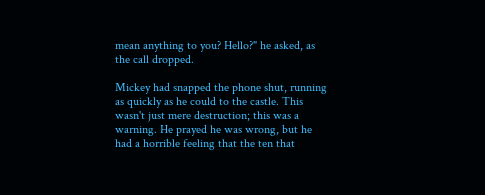mean anything to you? Hello?" he asked, as the call dropped.

Mickey had snapped the phone shut, running as quickly as he could to the castle. This wasn't just mere destruction; this was a warning. He prayed he was wrong, but he had a horrible feeling that the ten that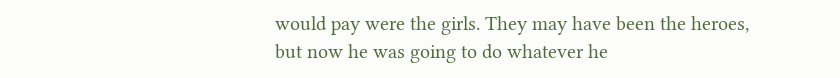would pay were the girls. They may have been the heroes, but now he was going to do whatever he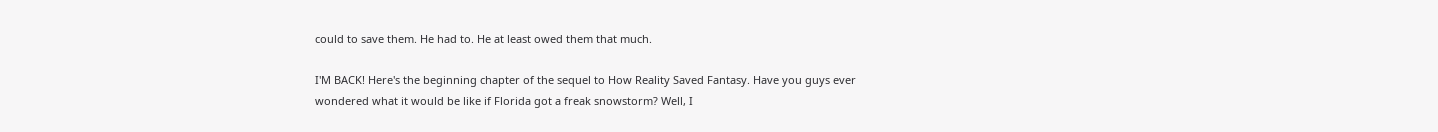could to save them. He had to. He at least owed them that much.

I'M BACK! Here's the beginning chapter of the sequel to How Reality Saved Fantasy. Have you guys ever wondered what it would be like if Florida got a freak snowstorm? Well, I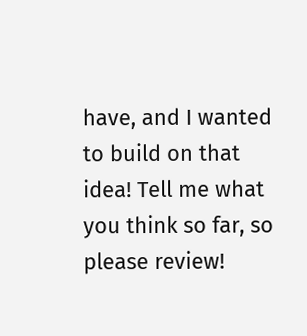have, and I wanted to build on that idea! Tell me what you think so far, so please review!